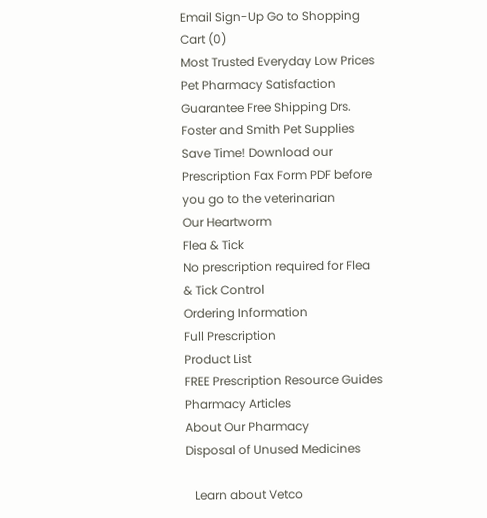Email Sign-Up Go to Shopping Cart (0)
Most Trusted Everyday Low Prices Pet Pharmacy Satisfaction Guarantee Free Shipping Drs. Foster and Smith Pet Supplies
Save Time! Download our Prescription Fax Form PDF before you go to the veterinarian
Our Heartworm
Flea & Tick
No prescription required for Flea & Tick Control
Ordering Information
Full Prescription
Product List
FREE Prescription Resource Guides
Pharmacy Articles
About Our Pharmacy
Disposal of Unused Medicines

   Learn about Vetco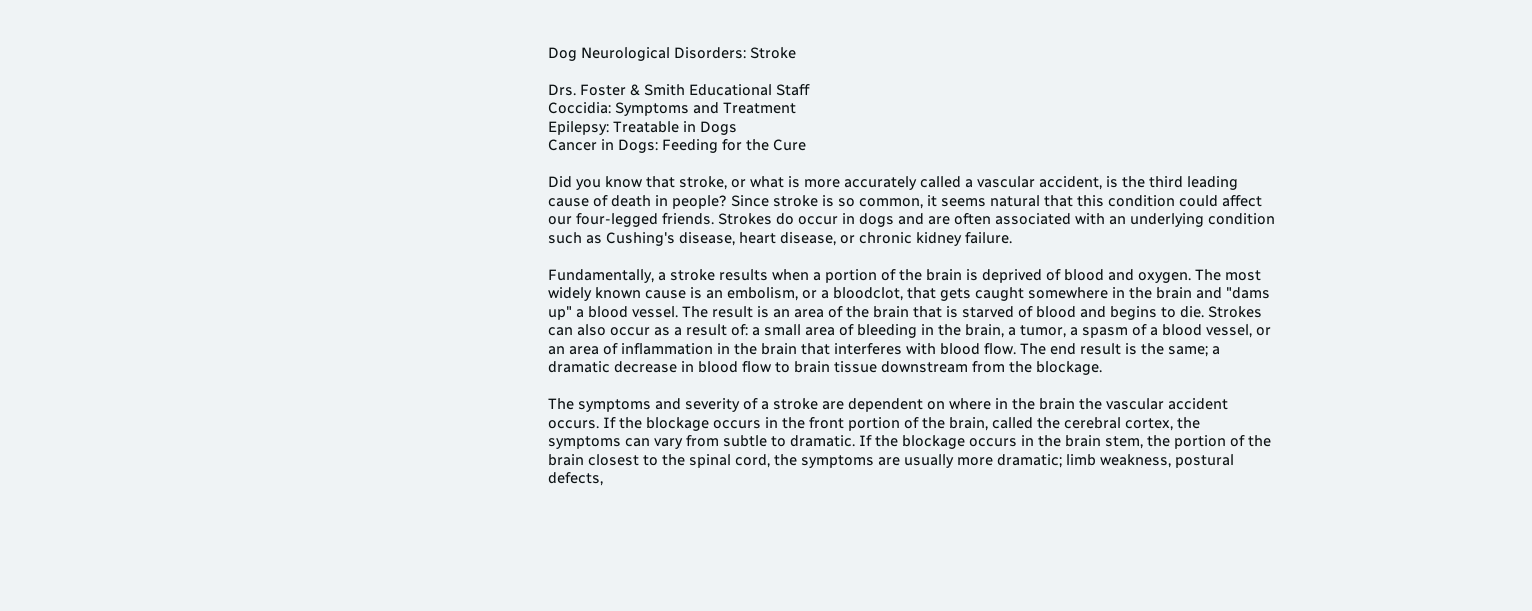Dog Neurological Disorders: Stroke

Drs. Foster & Smith Educational Staff
Coccidia: Symptoms and Treatment
Epilepsy: Treatable in Dogs
Cancer in Dogs: Feeding for the Cure

Did you know that stroke, or what is more accurately called a vascular accident, is the third leading cause of death in people? Since stroke is so common, it seems natural that this condition could affect our four-legged friends. Strokes do occur in dogs and are often associated with an underlying condition such as Cushing's disease, heart disease, or chronic kidney failure.

Fundamentally, a stroke results when a portion of the brain is deprived of blood and oxygen. The most widely known cause is an embolism, or a bloodclot, that gets caught somewhere in the brain and "dams up" a blood vessel. The result is an area of the brain that is starved of blood and begins to die. Strokes can also occur as a result of: a small area of bleeding in the brain, a tumor, a spasm of a blood vessel, or an area of inflammation in the brain that interferes with blood flow. The end result is the same; a dramatic decrease in blood flow to brain tissue downstream from the blockage.

The symptoms and severity of a stroke are dependent on where in the brain the vascular accident occurs. If the blockage occurs in the front portion of the brain, called the cerebral cortex, the symptoms can vary from subtle to dramatic. If the blockage occurs in the brain stem, the portion of the brain closest to the spinal cord, the symptoms are usually more dramatic; limb weakness, postural defects,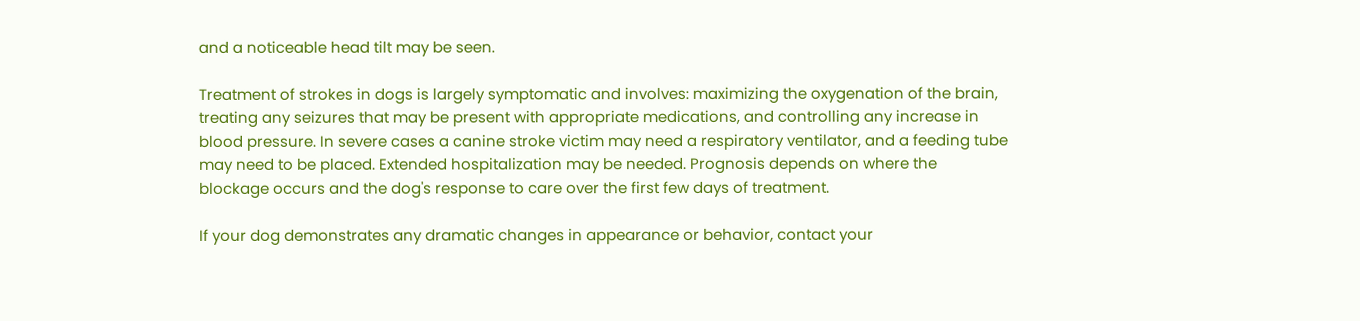and a noticeable head tilt may be seen.

Treatment of strokes in dogs is largely symptomatic and involves: maximizing the oxygenation of the brain, treating any seizures that may be present with appropriate medications, and controlling any increase in blood pressure. In severe cases a canine stroke victim may need a respiratory ventilator, and a feeding tube may need to be placed. Extended hospitalization may be needed. Prognosis depends on where the blockage occurs and the dog's response to care over the first few days of treatment.

If your dog demonstrates any dramatic changes in appearance or behavior, contact your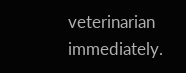veterinarian immediately.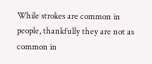While strokes are common in people, thankfully they are not as common in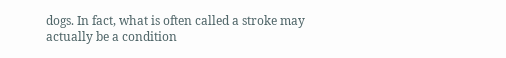dogs. In fact, what is often called a stroke may actually be a condition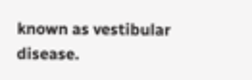known as vestibular disease.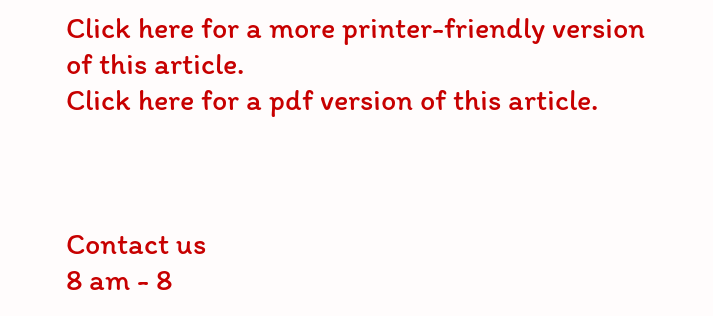Click here for a more printer-friendly version of this article.
Click here for a pdf version of this article.



Contact us
8 am - 8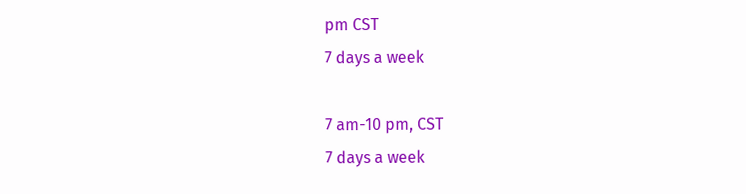pm CST
7 days a week

7 am-10 pm, CST
7 days a week